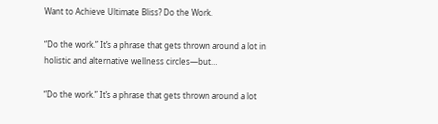Want to Achieve Ultimate Bliss? Do the Work.

“Do the work.” It’s a phrase that gets thrown around a lot in holistic and alternative wellness circles—but…

“Do the work.” It’s a phrase that gets thrown around a lot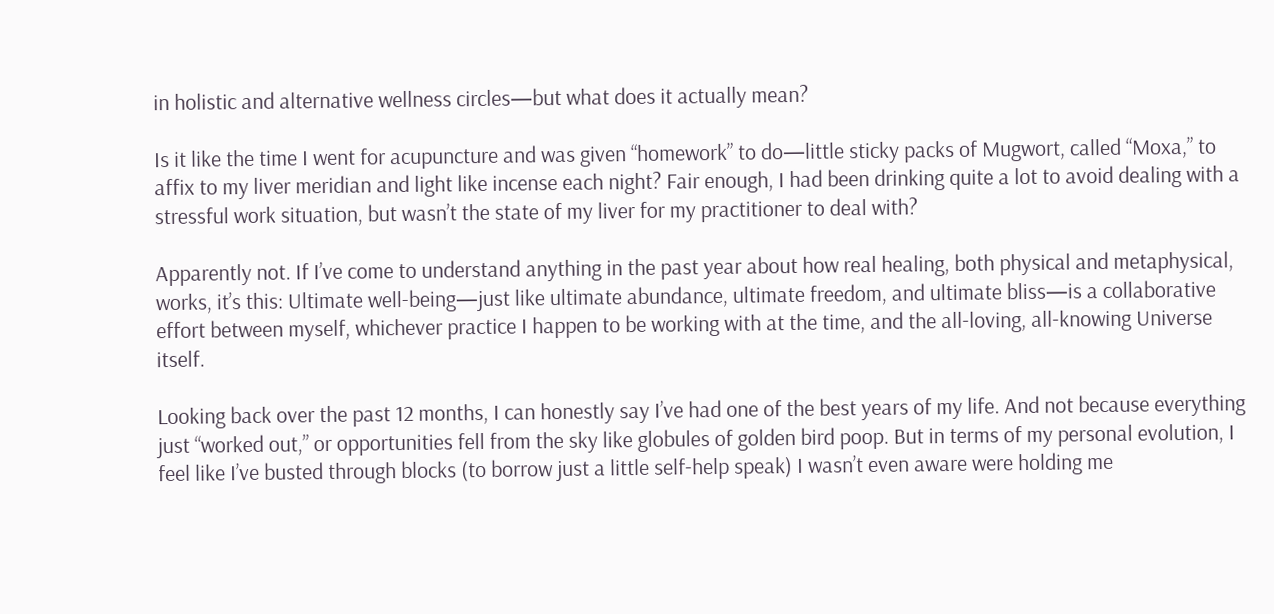in holistic and alternative wellness circles—but what does it actually mean?

Is it like the time I went for acupuncture and was given “homework” to do—little sticky packs of Mugwort, called “Moxa,” to affix to my liver meridian and light like incense each night? Fair enough, I had been drinking quite a lot to avoid dealing with a stressful work situation, but wasn’t the state of my liver for my practitioner to deal with?

Apparently not. If I’ve come to understand anything in the past year about how real healing, both physical and metaphysical, works, it’s this: Ultimate well-being—just like ultimate abundance, ultimate freedom, and ultimate bliss—is a collaborative effort between myself, whichever practice I happen to be working with at the time, and the all-loving, all-knowing Universe itself.

Looking back over the past 12 months, I can honestly say I’ve had one of the best years of my life. And not because everything just “worked out,” or opportunities fell from the sky like globules of golden bird poop. But in terms of my personal evolution, I feel like I’ve busted through blocks (to borrow just a little self-help speak) I wasn’t even aware were holding me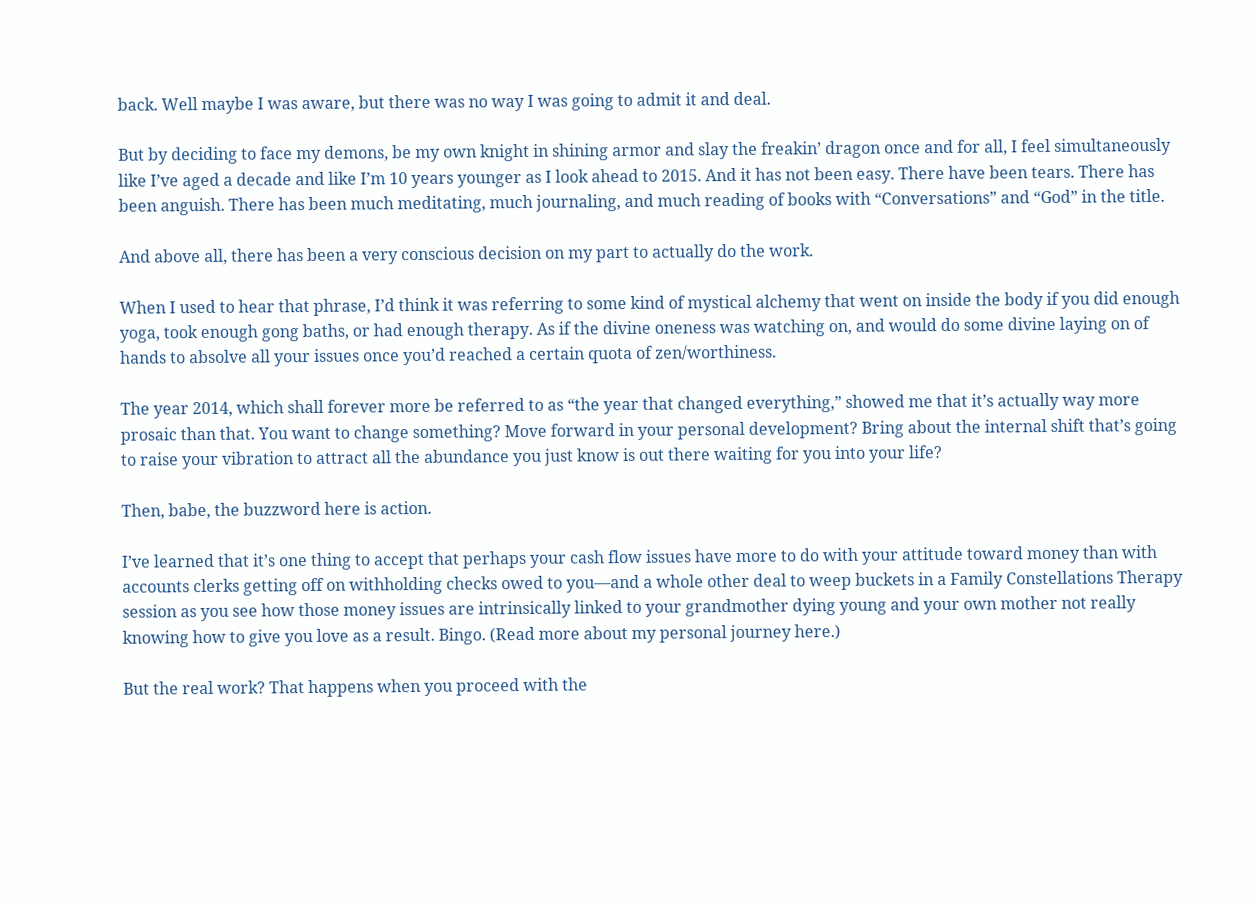back. Well maybe I was aware, but there was no way I was going to admit it and deal.

But by deciding to face my demons, be my own knight in shining armor and slay the freakin’ dragon once and for all, I feel simultaneously like I’ve aged a decade and like I’m 10 years younger as I look ahead to 2015. And it has not been easy. There have been tears. There has been anguish. There has been much meditating, much journaling, and much reading of books with “Conversations” and “God” in the title.

And above all, there has been a very conscious decision on my part to actually do the work.

When I used to hear that phrase, I’d think it was referring to some kind of mystical alchemy that went on inside the body if you did enough yoga, took enough gong baths, or had enough therapy. As if the divine oneness was watching on, and would do some divine laying on of hands to absolve all your issues once you’d reached a certain quota of zen/worthiness.

The year 2014, which shall forever more be referred to as “the year that changed everything,” showed me that it’s actually way more prosaic than that. You want to change something? Move forward in your personal development? Bring about the internal shift that’s going to raise your vibration to attract all the abundance you just know is out there waiting for you into your life?

Then, babe, the buzzword here is action.

I’ve learned that it’s one thing to accept that perhaps your cash flow issues have more to do with your attitude toward money than with accounts clerks getting off on withholding checks owed to you—and a whole other deal to weep buckets in a Family Constellations Therapy session as you see how those money issues are intrinsically linked to your grandmother dying young and your own mother not really knowing how to give you love as a result. Bingo. (Read more about my personal journey here.)

But the real work? That happens when you proceed with the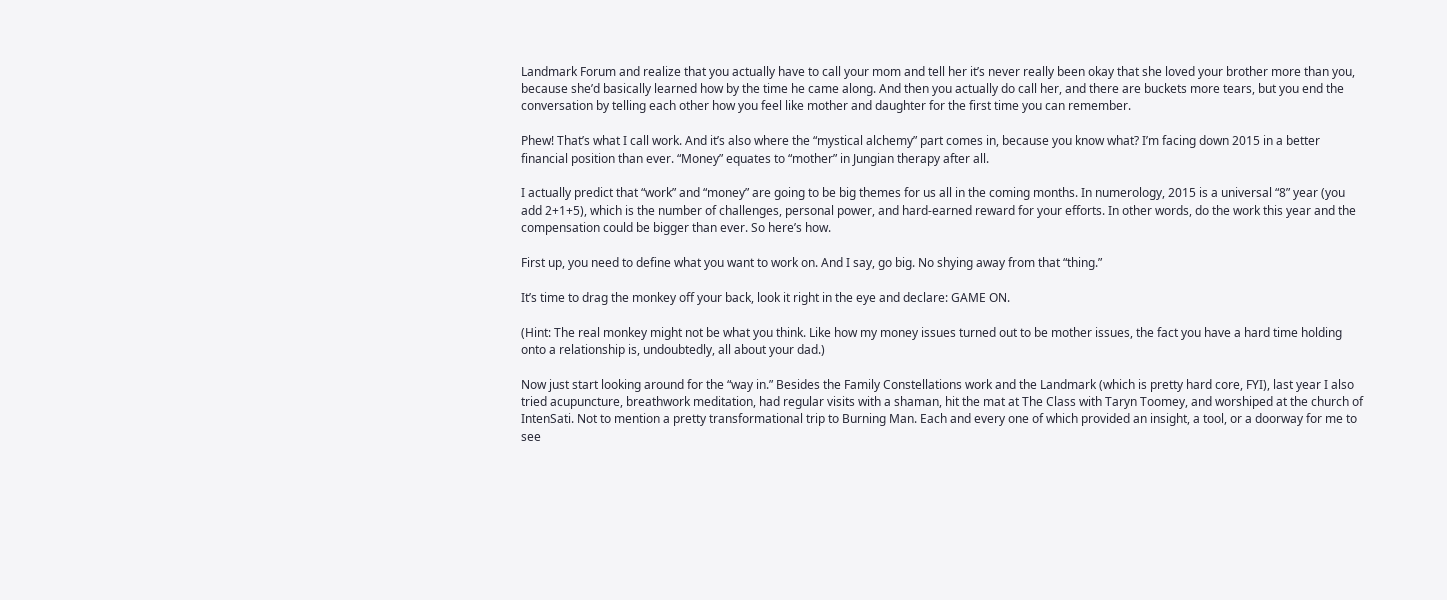Landmark Forum and realize that you actually have to call your mom and tell her it’s never really been okay that she loved your brother more than you, because she’d basically learned how by the time he came along. And then you actually do call her, and there are buckets more tears, but you end the conversation by telling each other how you feel like mother and daughter for the first time you can remember.

Phew! That’s what I call work. And it’s also where the “mystical alchemy” part comes in, because you know what? I’m facing down 2015 in a better financial position than ever. “Money” equates to “mother” in Jungian therapy after all.

I actually predict that “work” and “money” are going to be big themes for us all in the coming months. In numerology, 2015 is a universal “8” year (you add 2+1+5), which is the number of challenges, personal power, and hard-earned reward for your efforts. In other words, do the work this year and the compensation could be bigger than ever. So here’s how.

First up, you need to define what you want to work on. And I say, go big. No shying away from that “thing.”

It’s time to drag the monkey off your back, look it right in the eye and declare: GAME ON.

(Hint: The real monkey might not be what you think. Like how my money issues turned out to be mother issues, the fact you have a hard time holding onto a relationship is, undoubtedly, all about your dad.)

Now just start looking around for the “way in.” Besides the Family Constellations work and the Landmark (which is pretty hard core, FYI), last year I also tried acupuncture, breathwork meditation, had regular visits with a shaman, hit the mat at The Class with Taryn Toomey, and worshiped at the church of IntenSati. Not to mention a pretty transformational trip to Burning Man. Each and every one of which provided an insight, a tool, or a doorway for me to see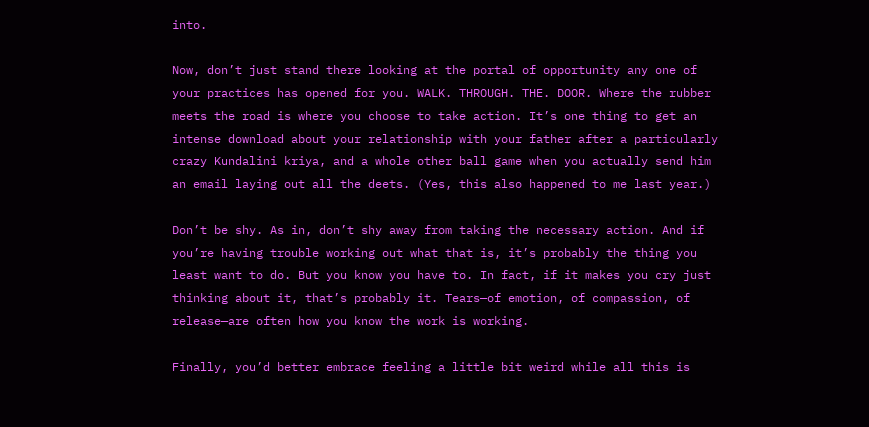into.

Now, don’t just stand there looking at the portal of opportunity any one of your practices has opened for you. WALK. THROUGH. THE. DOOR. Where the rubber meets the road is where you choose to take action. It’s one thing to get an intense download about your relationship with your father after a particularly crazy Kundalini kriya, and a whole other ball game when you actually send him an email laying out all the deets. (Yes, this also happened to me last year.)

Don’t be shy. As in, don’t shy away from taking the necessary action. And if you’re having trouble working out what that is, it’s probably the thing you least want to do. But you know you have to. In fact, if it makes you cry just thinking about it, that’s probably it. Tears—of emotion, of compassion, of release—are often how you know the work is working.

Finally, you’d better embrace feeling a little bit weird while all this is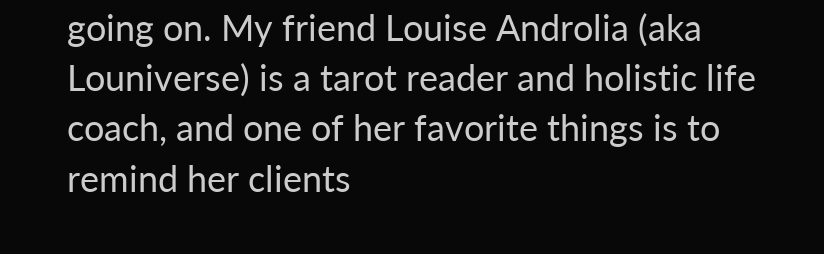going on. My friend Louise Androlia (aka Louniverse) is a tarot reader and holistic life coach, and one of her favorite things is to remind her clients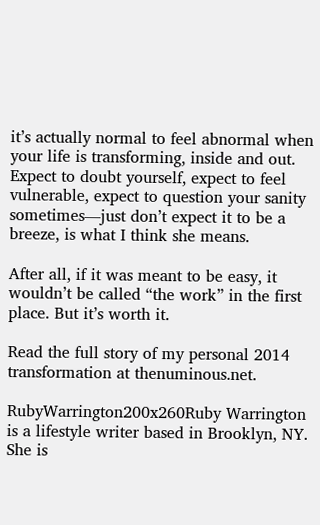it’s actually normal to feel abnormal when your life is transforming, inside and out. Expect to doubt yourself, expect to feel vulnerable, expect to question your sanity sometimes—just don’t expect it to be a breeze, is what I think she means.

After all, if it was meant to be easy, it wouldn’t be called “the work” in the first place. But it’s worth it.

Read the full story of my personal 2014 transformation at thenuminous.net.

RubyWarrington200x260Ruby Warrington is a lifestyle writer based in Brooklyn, NY. She is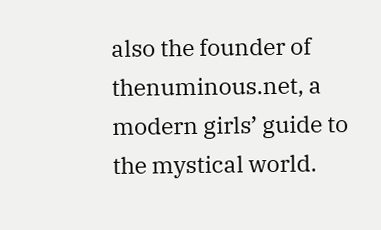also the founder of thenuminous.net, a modern girls’ guide to the mystical world.